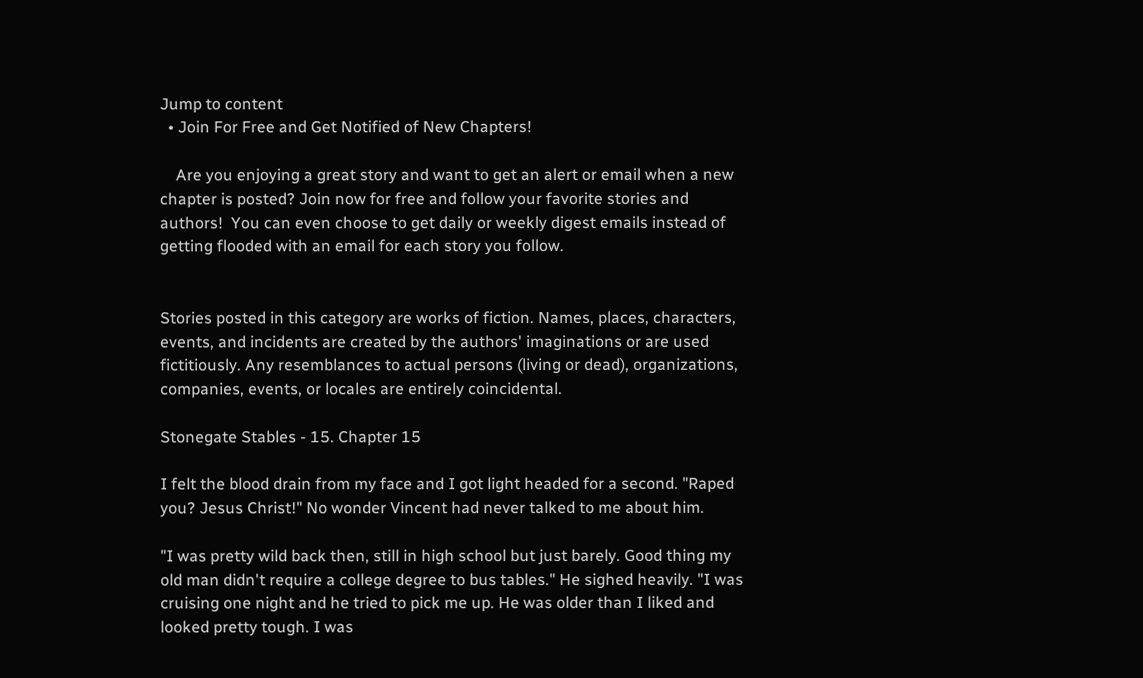Jump to content
  • Join For Free and Get Notified of New Chapters!

    Are you enjoying a great story and want to get an alert or email when a new chapter is posted? Join now for free and follow your favorite stories and authors!  You can even choose to get daily or weekly digest emails instead of getting flooded with an email for each story you follow.


Stories posted in this category are works of fiction. Names, places, characters, events, and incidents are created by the authors' imaginations or are used fictitiously. Any resemblances to actual persons (living or dead), organizations, companies, events, or locales are entirely coincidental.

Stonegate Stables - 15. Chapter 15

I felt the blood drain from my face and I got light headed for a second. "Raped you? Jesus Christ!" No wonder Vincent had never talked to me about him.

"I was pretty wild back then, still in high school but just barely. Good thing my old man didn't require a college degree to bus tables." He sighed heavily. "I was cruising one night and he tried to pick me up. He was older than I liked and looked pretty tough. I was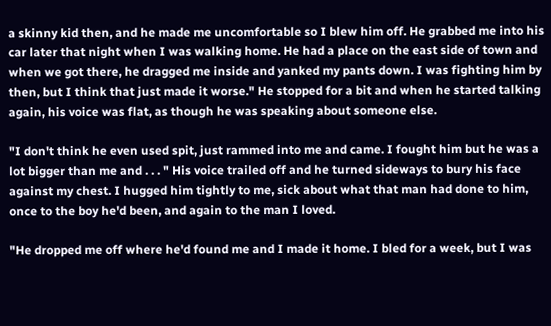a skinny kid then, and he made me uncomfortable so I blew him off. He grabbed me into his car later that night when I was walking home. He had a place on the east side of town and when we got there, he dragged me inside and yanked my pants down. I was fighting him by then, but I think that just made it worse." He stopped for a bit and when he started talking again, his voice was flat, as though he was speaking about someone else.

"I don't think he even used spit, just rammed into me and came. I fought him but he was a lot bigger than me and . . . " His voice trailed off and he turned sideways to bury his face against my chest. I hugged him tightly to me, sick about what that man had done to him, once to the boy he'd been, and again to the man I loved.

"He dropped me off where he'd found me and I made it home. I bled for a week, but I was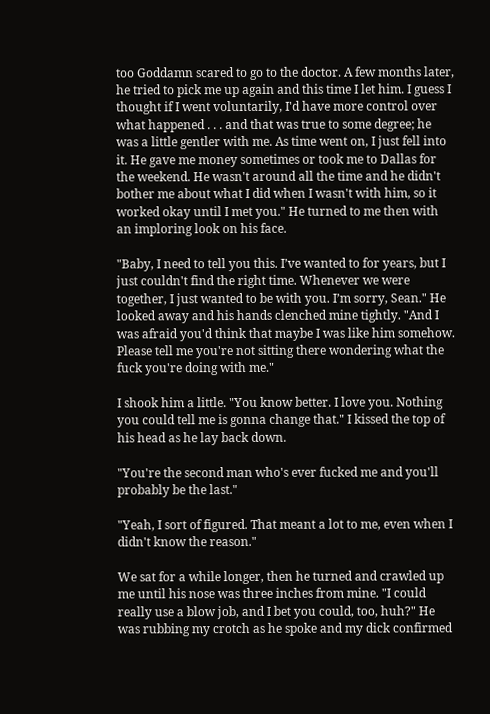too Goddamn scared to go to the doctor. A few months later, he tried to pick me up again and this time I let him. I guess I thought if I went voluntarily, I'd have more control over what happened . . . and that was true to some degree; he was a little gentler with me. As time went on, I just fell into it. He gave me money sometimes or took me to Dallas for the weekend. He wasn't around all the time and he didn't bother me about what I did when I wasn't with him, so it worked okay until I met you." He turned to me then with an imploring look on his face.

"Baby, I need to tell you this. I’ve wanted to for years, but I just couldn't find the right time. Whenever we were together, I just wanted to be with you. I’m sorry, Sean." He looked away and his hands clenched mine tightly. "And I was afraid you'd think that maybe I was like him somehow. Please tell me you're not sitting there wondering what the fuck you're doing with me."

I shook him a little. "You know better. I love you. Nothing you could tell me is gonna change that." I kissed the top of his head as he lay back down.

"You're the second man who's ever fucked me and you'll probably be the last."

"Yeah, I sort of figured. That meant a lot to me, even when I didn't know the reason."

We sat for a while longer, then he turned and crawled up me until his nose was three inches from mine. "I could really use a blow job, and I bet you could, too, huh?" He was rubbing my crotch as he spoke and my dick confirmed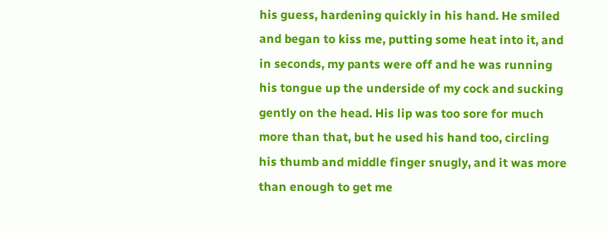his guess, hardening quickly in his hand. He smiled and began to kiss me, putting some heat into it, and in seconds, my pants were off and he was running his tongue up the underside of my cock and sucking gently on the head. His lip was too sore for much more than that, but he used his hand too, circling his thumb and middle finger snugly, and it was more than enough to get me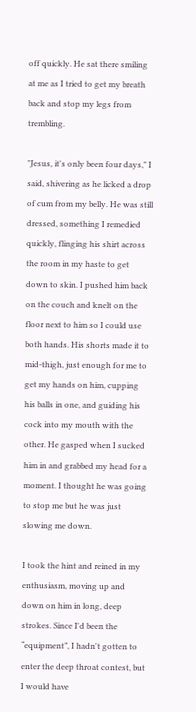off quickly. He sat there smiling at me as I tried to get my breath back and stop my legs from trembling.

"Jesus, it's only been four days," I said, shivering as he licked a drop of cum from my belly. He was still dressed, something I remedied quickly, flinging his shirt across the room in my haste to get down to skin. I pushed him back on the couch and knelt on the floor next to him so I could use both hands. His shorts made it to mid-thigh, just enough for me to get my hands on him, cupping his balls in one, and guiding his cock into my mouth with the other. He gasped when I sucked him in and grabbed my head for a moment. I thought he was going to stop me but he was just slowing me down.

I took the hint and reined in my enthusiasm, moving up and down on him in long, deep strokes. Since I'd been the “equipment”, I hadn't gotten to enter the deep throat contest, but I would have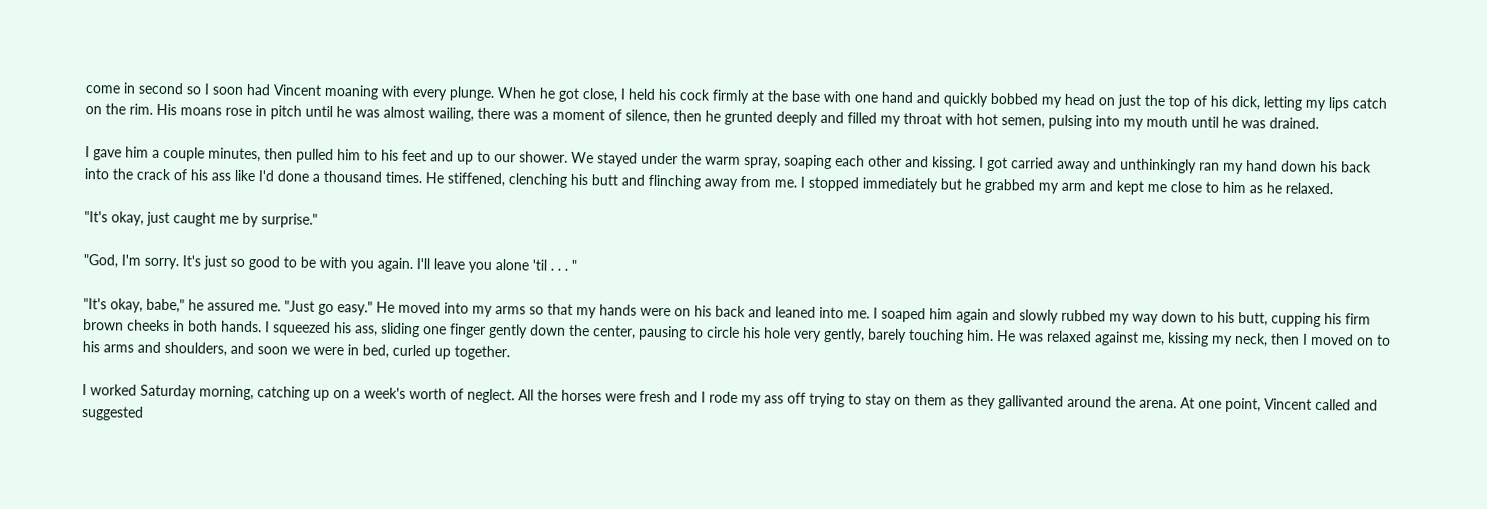come in second so I soon had Vincent moaning with every plunge. When he got close, I held his cock firmly at the base with one hand and quickly bobbed my head on just the top of his dick, letting my lips catch on the rim. His moans rose in pitch until he was almost wailing, there was a moment of silence, then he grunted deeply and filled my throat with hot semen, pulsing into my mouth until he was drained.

I gave him a couple minutes, then pulled him to his feet and up to our shower. We stayed under the warm spray, soaping each other and kissing. I got carried away and unthinkingly ran my hand down his back into the crack of his ass like I'd done a thousand times. He stiffened, clenching his butt and flinching away from me. I stopped immediately but he grabbed my arm and kept me close to him as he relaxed.

"It's okay, just caught me by surprise."

"God, I'm sorry. It's just so good to be with you again. I'll leave you alone 'til . . . "

"It's okay, babe," he assured me. "Just go easy." He moved into my arms so that my hands were on his back and leaned into me. I soaped him again and slowly rubbed my way down to his butt, cupping his firm brown cheeks in both hands. I squeezed his ass, sliding one finger gently down the center, pausing to circle his hole very gently, barely touching him. He was relaxed against me, kissing my neck, then I moved on to his arms and shoulders, and soon we were in bed, curled up together.

I worked Saturday morning, catching up on a week's worth of neglect. All the horses were fresh and I rode my ass off trying to stay on them as they gallivanted around the arena. At one point, Vincent called and suggested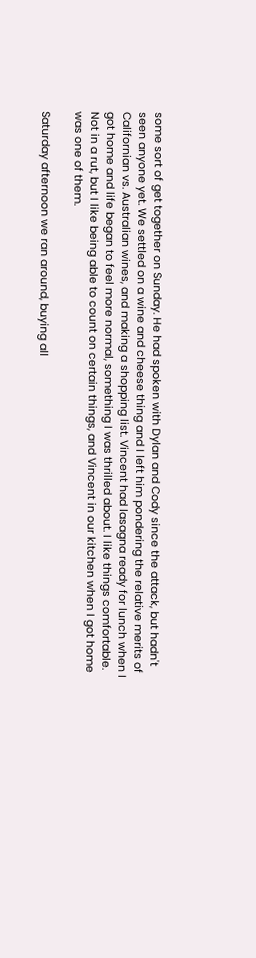some sort of get together on Sunday. He had spoken with Dylan and Cody since the attack, but hadn't seen anyone yet. We settled on a wine and cheese thing and I left him pondering the relative merits of Californian vs. Australian wines, and making a shopping list. Vincent had lasagna ready for lunch when I got home and life began to feel more normal, something I was thrilled about. I like things comfortable. Not in a rut, but I like being able to count on certain things, and Vincent in our kitchen when I got home was one of them.

Saturday afternoon we ran around, buying all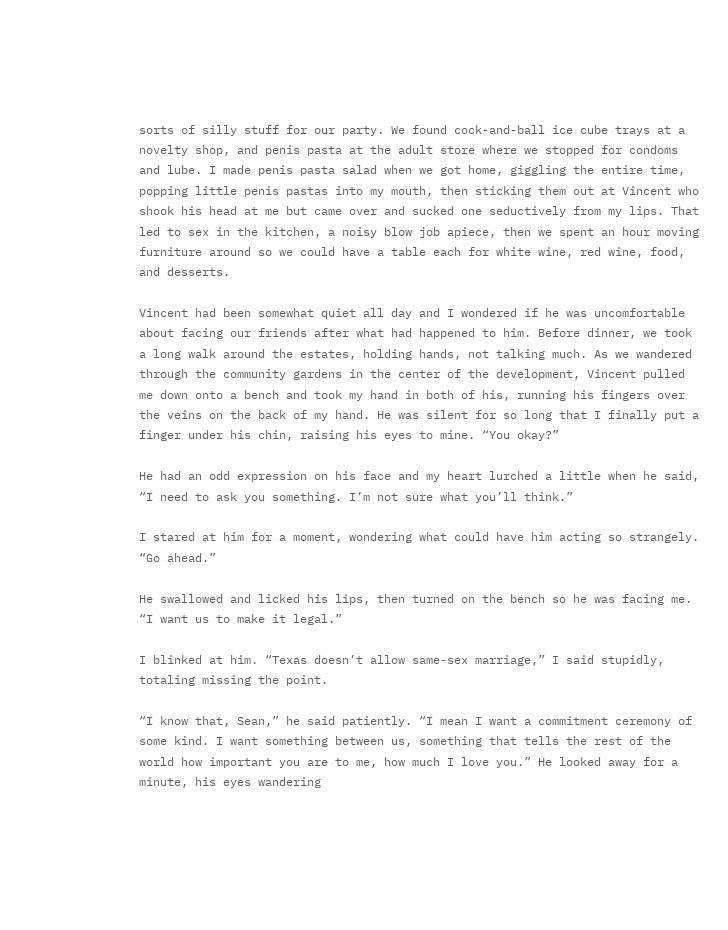sorts of silly stuff for our party. We found cock-and-ball ice cube trays at a novelty shop, and penis pasta at the adult store where we stopped for condoms and lube. I made penis pasta salad when we got home, giggling the entire time, popping little penis pastas into my mouth, then sticking them out at Vincent who shook his head at me but came over and sucked one seductively from my lips. That led to sex in the kitchen, a noisy blow job apiece, then we spent an hour moving furniture around so we could have a table each for white wine, red wine, food, and desserts.

Vincent had been somewhat quiet all day and I wondered if he was uncomfortable about facing our friends after what had happened to him. Before dinner, we took a long walk around the estates, holding hands, not talking much. As we wandered through the community gardens in the center of the development, Vincent pulled me down onto a bench and took my hand in both of his, running his fingers over the veins on the back of my hand. He was silent for so long that I finally put a finger under his chin, raising his eyes to mine. “You okay?”

He had an odd expression on his face and my heart lurched a little when he said, “I need to ask you something. I’m not sure what you’ll think.”

I stared at him for a moment, wondering what could have him acting so strangely. “Go ahead.”

He swallowed and licked his lips, then turned on the bench so he was facing me. “I want us to make it legal.”

I blinked at him. “Texas doesn’t allow same-sex marriage,” I said stupidly, totaling missing the point.

“I know that, Sean,” he said patiently. “I mean I want a commitment ceremony of some kind. I want something between us, something that tells the rest of the world how important you are to me, how much I love you.” He looked away for a minute, his eyes wandering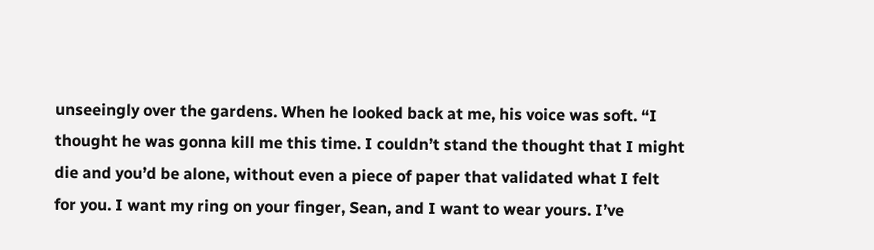unseeingly over the gardens. When he looked back at me, his voice was soft. “I thought he was gonna kill me this time. I couldn’t stand the thought that I might die and you’d be alone, without even a piece of paper that validated what I felt for you. I want my ring on your finger, Sean, and I want to wear yours. I’ve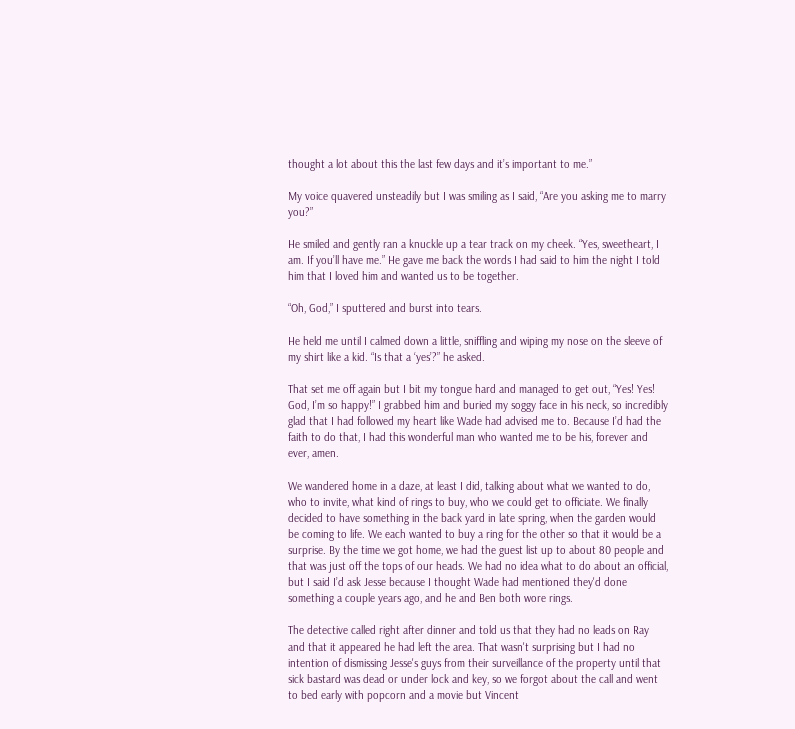thought a lot about this the last few days and it’s important to me.”

My voice quavered unsteadily but I was smiling as I said, “Are you asking me to marry you?”

He smiled and gently ran a knuckle up a tear track on my cheek. “Yes, sweetheart, I am. If you’ll have me.” He gave me back the words I had said to him the night I told him that I loved him and wanted us to be together.

“Oh, God,” I sputtered and burst into tears.

He held me until I calmed down a little, sniffling and wiping my nose on the sleeve of my shirt like a kid. “Is that a ‘yes’?” he asked.

That set me off again but I bit my tongue hard and managed to get out, “Yes! Yes! God, I’m so happy!” I grabbed him and buried my soggy face in his neck, so incredibly glad that I had followed my heart like Wade had advised me to. Because I’d had the faith to do that, I had this wonderful man who wanted me to be his, forever and ever, amen.

We wandered home in a daze, at least I did, talking about what we wanted to do, who to invite, what kind of rings to buy, who we could get to officiate. We finally decided to have something in the back yard in late spring, when the garden would be coming to life. We each wanted to buy a ring for the other so that it would be a surprise. By the time we got home, we had the guest list up to about 80 people and that was just off the tops of our heads. We had no idea what to do about an official, but I said I’d ask Jesse because I thought Wade had mentioned they'd done something a couple years ago, and he and Ben both wore rings.

The detective called right after dinner and told us that they had no leads on Ray and that it appeared he had left the area. That wasn't surprising but I had no intention of dismissing Jesse's guys from their surveillance of the property until that sick bastard was dead or under lock and key, so we forgot about the call and went to bed early with popcorn and a movie but Vincent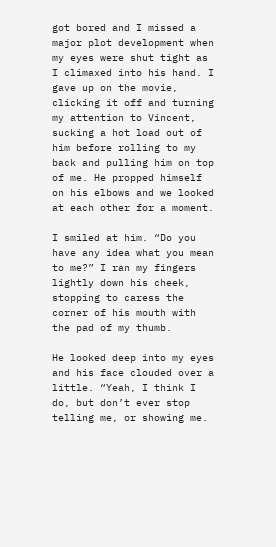got bored and I missed a major plot development when my eyes were shut tight as I climaxed into his hand. I gave up on the movie, clicking it off and turning my attention to Vincent, sucking a hot load out of him before rolling to my back and pulling him on top of me. He propped himself on his elbows and we looked at each other for a moment.

I smiled at him. “Do you have any idea what you mean to me?” I ran my fingers lightly down his cheek, stopping to caress the corner of his mouth with the pad of my thumb.

He looked deep into my eyes and his face clouded over a little. “Yeah, I think I do, but don’t ever stop telling me, or showing me.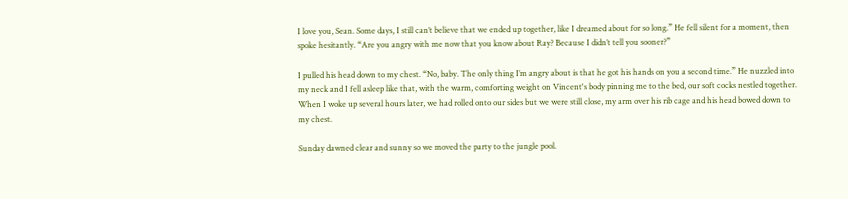I love you, Sean. Some days, I still can’t believe that we ended up together, like I dreamed about for so long.” He fell silent for a moment, then spoke hesitantly. “Are you angry with me now that you know about Ray? Because I didn’t tell you sooner?”

I pulled his head down to my chest. “No, baby. The only thing I’m angry about is that he got his hands on you a second time.” He nuzzled into my neck and I fell asleep like that, with the warm, comforting weight on Vincent's body pinning me to the bed, our soft cocks nestled together. When I woke up several hours later, we had rolled onto our sides but we were still close, my arm over his rib cage and his head bowed down to my chest.

Sunday dawned clear and sunny so we moved the party to the jungle pool.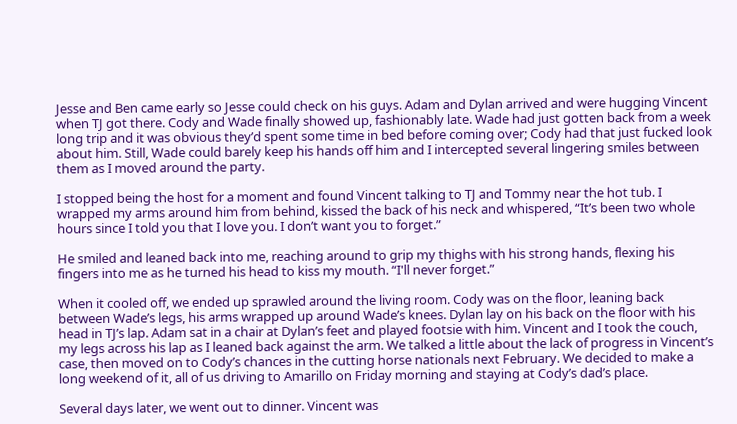Jesse and Ben came early so Jesse could check on his guys. Adam and Dylan arrived and were hugging Vincent when TJ got there. Cody and Wade finally showed up, fashionably late. Wade had just gotten back from a week long trip and it was obvious they’d spent some time in bed before coming over; Cody had that just fucked look about him. Still, Wade could barely keep his hands off him and I intercepted several lingering smiles between them as I moved around the party.

I stopped being the host for a moment and found Vincent talking to TJ and Tommy near the hot tub. I wrapped my arms around him from behind, kissed the back of his neck and whispered, “It’s been two whole hours since I told you that I love you. I don’t want you to forget.”

He smiled and leaned back into me, reaching around to grip my thighs with his strong hands, flexing his fingers into me as he turned his head to kiss my mouth. “I'll never forget.”

When it cooled off, we ended up sprawled around the living room. Cody was on the floor, leaning back between Wade’s legs, his arms wrapped up around Wade’s knees. Dylan lay on his back on the floor with his head in TJ’s lap. Adam sat in a chair at Dylan’s feet and played footsie with him. Vincent and I took the couch, my legs across his lap as I leaned back against the arm. We talked a little about the lack of progress in Vincent’s case, then moved on to Cody’s chances in the cutting horse nationals next February. We decided to make a long weekend of it, all of us driving to Amarillo on Friday morning and staying at Cody’s dad’s place.

Several days later, we went out to dinner. Vincent was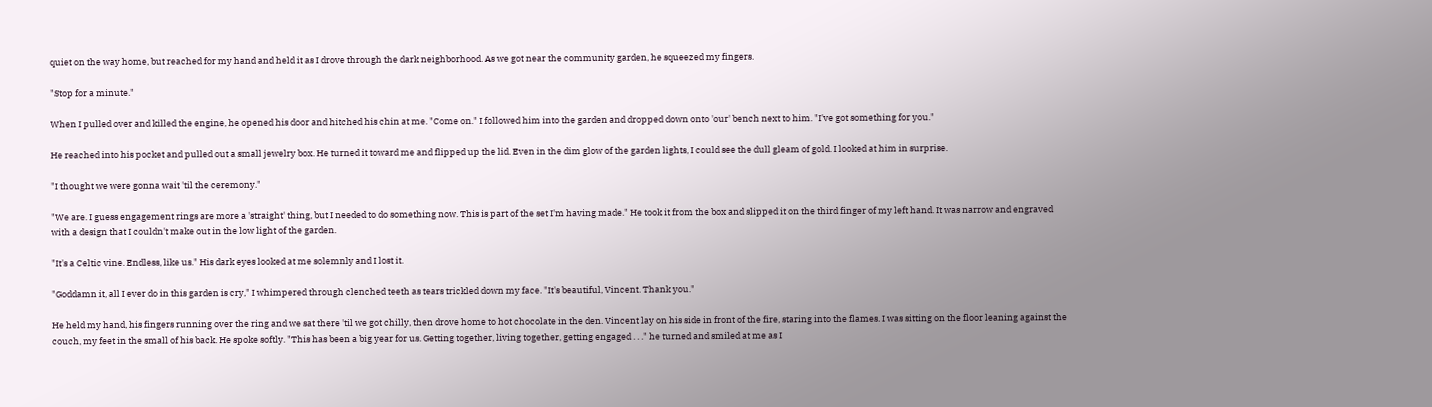quiet on the way home, but reached for my hand and held it as I drove through the dark neighborhood. As we got near the community garden, he squeezed my fingers.

"Stop for a minute."

When I pulled over and killed the engine, he opened his door and hitched his chin at me. "Come on." I followed him into the garden and dropped down onto 'our' bench next to him. "I've got something for you."

He reached into his pocket and pulled out a small jewelry box. He turned it toward me and flipped up the lid. Even in the dim glow of the garden lights, I could see the dull gleam of gold. I looked at him in surprise.

"I thought we were gonna wait 'til the ceremony."

"We are. I guess engagement rings are more a 'straight' thing, but I needed to do something now. This is part of the set I'm having made." He took it from the box and slipped it on the third finger of my left hand. It was narrow and engraved with a design that I couldn't make out in the low light of the garden.

"It's a Celtic vine. Endless, like us." His dark eyes looked at me solemnly and I lost it.

"Goddamn it, all I ever do in this garden is cry," I whimpered through clenched teeth as tears trickled down my face. "It's beautiful, Vincent. Thank you."

He held my hand, his fingers running over the ring and we sat there 'til we got chilly, then drove home to hot chocolate in the den. Vincent lay on his side in front of the fire, staring into the flames. I was sitting on the floor leaning against the couch, my feet in the small of his back. He spoke softly. "This has been a big year for us. Getting together, living together, getting engaged . . ." he turned and smiled at me as I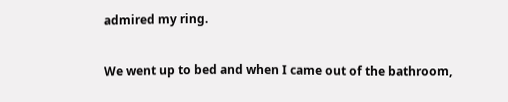admired my ring.

We went up to bed and when I came out of the bathroom,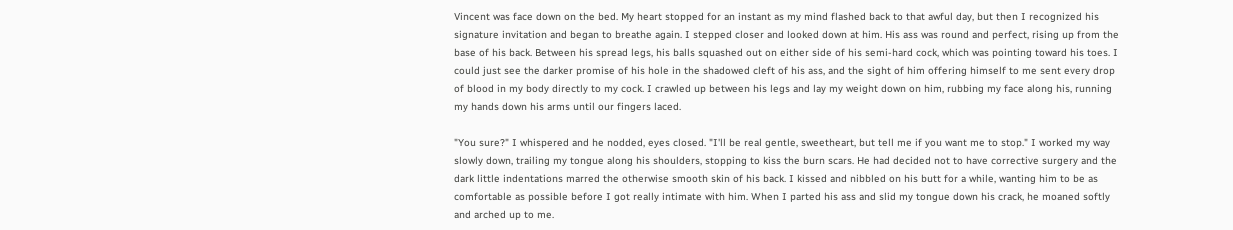Vincent was face down on the bed. My heart stopped for an instant as my mind flashed back to that awful day, but then I recognized his signature invitation and began to breathe again. I stepped closer and looked down at him. His ass was round and perfect, rising up from the base of his back. Between his spread legs, his balls squashed out on either side of his semi-hard cock, which was pointing toward his toes. I could just see the darker promise of his hole in the shadowed cleft of his ass, and the sight of him offering himself to me sent every drop of blood in my body directly to my cock. I crawled up between his legs and lay my weight down on him, rubbing my face along his, running my hands down his arms until our fingers laced.

"You sure?" I whispered and he nodded, eyes closed. "I'll be real gentle, sweetheart, but tell me if you want me to stop." I worked my way slowly down, trailing my tongue along his shoulders, stopping to kiss the burn scars. He had decided not to have corrective surgery and the dark little indentations marred the otherwise smooth skin of his back. I kissed and nibbled on his butt for a while, wanting him to be as comfortable as possible before I got really intimate with him. When I parted his ass and slid my tongue down his crack, he moaned softly and arched up to me.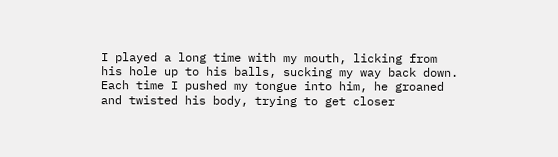I played a long time with my mouth, licking from his hole up to his balls, sucking my way back down. Each time I pushed my tongue into him, he groaned and twisted his body, trying to get closer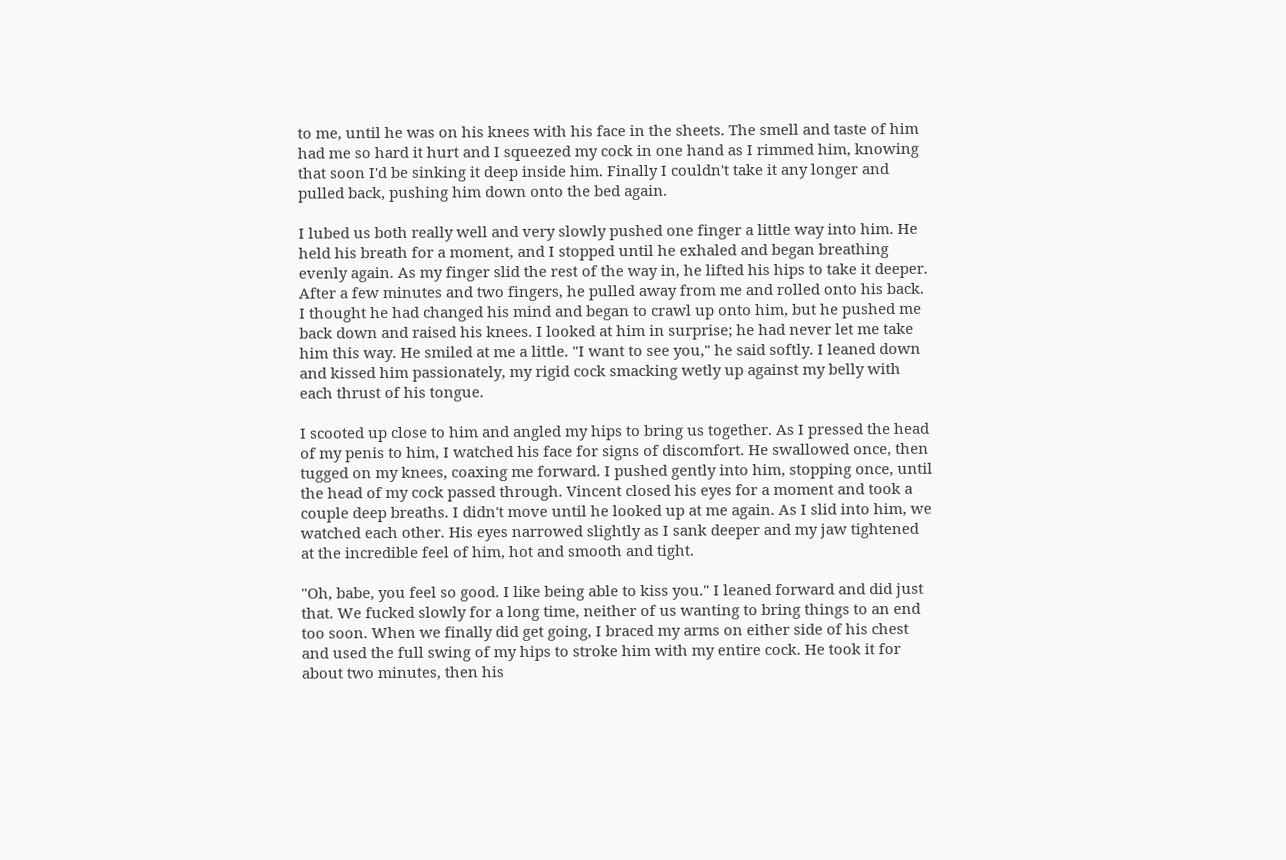to me, until he was on his knees with his face in the sheets. The smell and taste of him had me so hard it hurt and I squeezed my cock in one hand as I rimmed him, knowing that soon I'd be sinking it deep inside him. Finally I couldn't take it any longer and pulled back, pushing him down onto the bed again.

I lubed us both really well and very slowly pushed one finger a little way into him. He held his breath for a moment, and I stopped until he exhaled and began breathing evenly again. As my finger slid the rest of the way in, he lifted his hips to take it deeper. After a few minutes and two fingers, he pulled away from me and rolled onto his back. I thought he had changed his mind and began to crawl up onto him, but he pushed me back down and raised his knees. I looked at him in surprise; he had never let me take him this way. He smiled at me a little. "I want to see you," he said softly. I leaned down and kissed him passionately, my rigid cock smacking wetly up against my belly with each thrust of his tongue.

I scooted up close to him and angled my hips to bring us together. As I pressed the head of my penis to him, I watched his face for signs of discomfort. He swallowed once, then tugged on my knees, coaxing me forward. I pushed gently into him, stopping once, until the head of my cock passed through. Vincent closed his eyes for a moment and took a couple deep breaths. I didn't move until he looked up at me again. As I slid into him, we watched each other. His eyes narrowed slightly as I sank deeper and my jaw tightened at the incredible feel of him, hot and smooth and tight.

"Oh, babe, you feel so good. I like being able to kiss you." I leaned forward and did just that. We fucked slowly for a long time, neither of us wanting to bring things to an end too soon. When we finally did get going, I braced my arms on either side of his chest and used the full swing of my hips to stroke him with my entire cock. He took it for about two minutes, then his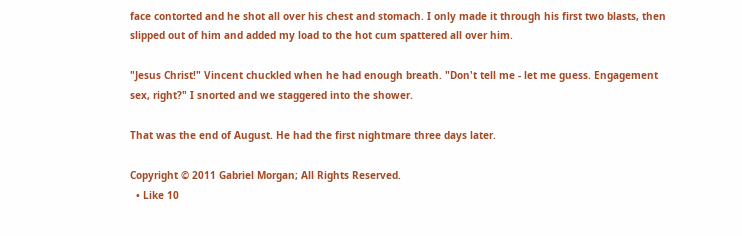face contorted and he shot all over his chest and stomach. I only made it through his first two blasts, then slipped out of him and added my load to the hot cum spattered all over him.

"Jesus Christ!" Vincent chuckled when he had enough breath. "Don't tell me - let me guess. Engagement sex, right?" I snorted and we staggered into the shower.

That was the end of August. He had the first nightmare three days later.

Copyright © 2011 Gabriel Morgan; All Rights Reserved.
  • Like 10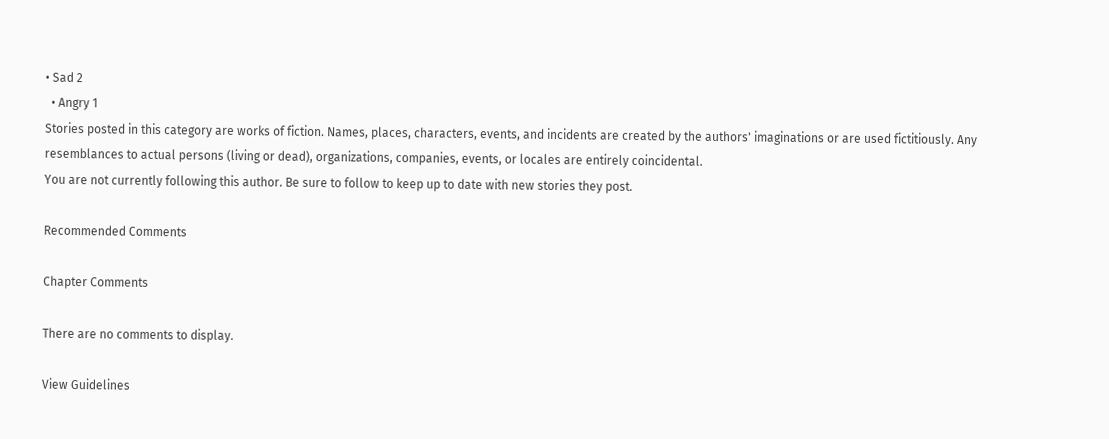• Sad 2
  • Angry 1
Stories posted in this category are works of fiction. Names, places, characters, events, and incidents are created by the authors' imaginations or are used fictitiously. Any resemblances to actual persons (living or dead), organizations, companies, events, or locales are entirely coincidental.
You are not currently following this author. Be sure to follow to keep up to date with new stories they post.

Recommended Comments

Chapter Comments

There are no comments to display.

View Guidelines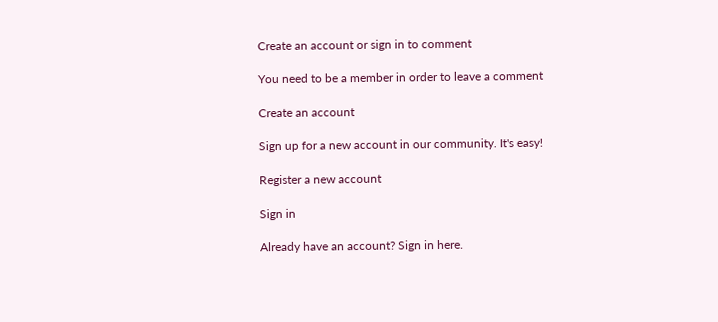Create an account or sign in to comment

You need to be a member in order to leave a comment

Create an account

Sign up for a new account in our community. It's easy!

Register a new account

Sign in

Already have an account? Sign in here.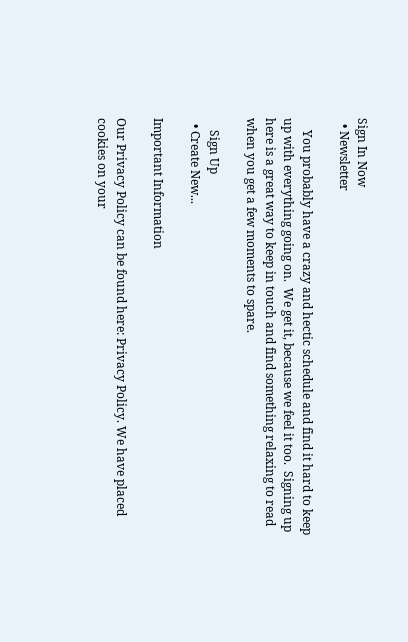Sign In Now
  • Newsletter

    You probably have a crazy and hectic schedule and find it hard to keep up with everything going on.  We get it, because we feel it too.  Signing up here is a great way to keep in touch and find something relaxing to read when you get a few moments to spare.

    Sign Up
  • Create New...

Important Information

Our Privacy Policy can be found here: Privacy Policy. We have placed cookies on your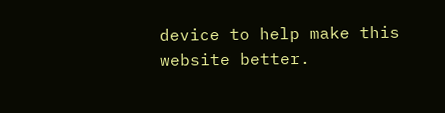device to help make this website better.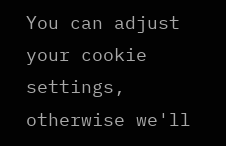You can adjust your cookie settings, otherwise we'll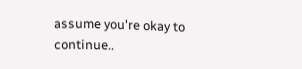assume you're okay to continue..